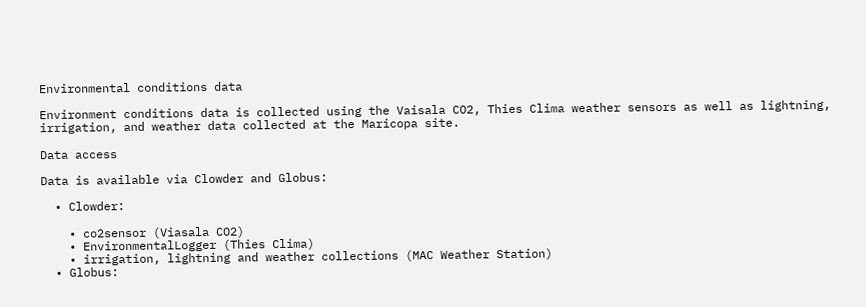Environmental conditions data

Environment conditions data is collected using the Vaisala CO2, Thies Clima weather sensors as well as lightning, irrigation, and weather data collected at the Maricopa site.

Data access

Data is available via Clowder and Globus:

  • Clowder:

    • co2sensor (Viasala CO2)
    • EnvironmentalLogger (Thies Clima)
    • irrigation, lightning and weather collections (MAC Weather Station)
  • Globus: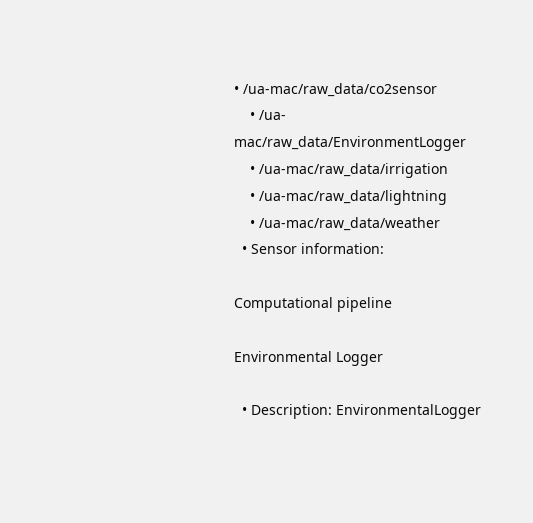• /ua-mac/raw_data/co2sensor
    • /ua-mac/raw_data/EnvironmentLogger
    • /ua-mac/raw_data/irrigation
    • /ua-mac/raw_data/lightning
    • /ua-mac/raw_data/weather
  • Sensor information:

Computational pipeline

Environmental Logger

  • Description: EnvironmentalLogger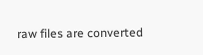raw files are converted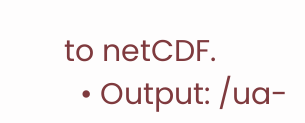to netCDF.
  • Output: /ua-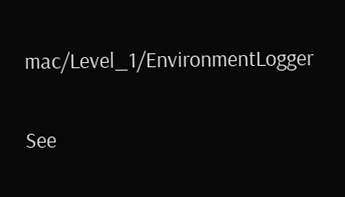mac/Level_1/EnvironmentLogger

See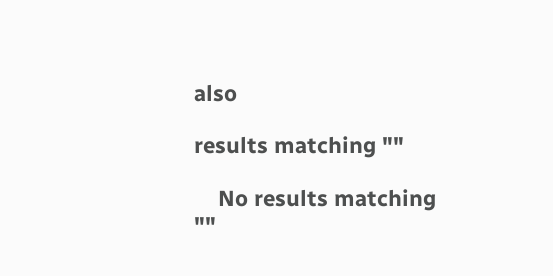also

results matching ""

    No results matching ""